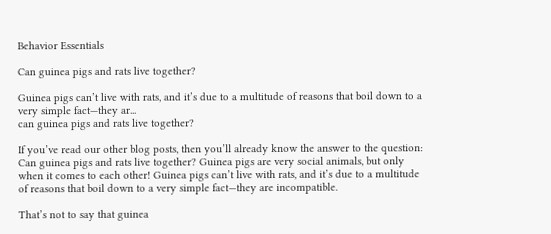Behavior Essentials

Can guinea pigs and rats live together?

Guinea pigs can’t live with rats, and it’s due to a multitude of reasons that boil down to a very simple fact—they ar...
can guinea pigs and rats live together?

If you’ve read our other blog posts, then you’ll already know the answer to the question: Can guinea pigs and rats live together? Guinea pigs are very social animals, but only when it comes to each other! Guinea pigs can’t live with rats, and it’s due to a multitude of reasons that boil down to a very simple fact—they are incompatible.

That’s not to say that guinea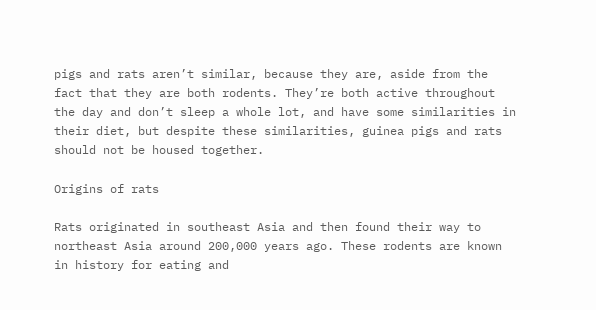pigs and rats aren’t similar, because they are, aside from the fact that they are both rodents. They’re both active throughout the day and don’t sleep a whole lot, and have some similarities in their diet, but despite these similarities, guinea pigs and rats should not be housed together.

Origins of rats

Rats originated in southeast Asia and then found their way to northeast Asia around 200,000 years ago. These rodents are known in history for eating and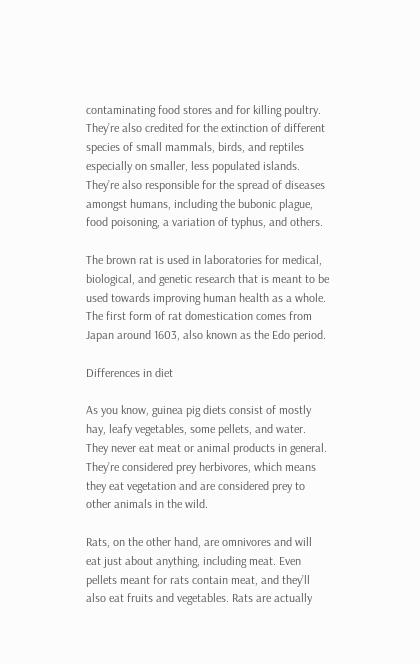contaminating food stores and for killing poultry. They’re also credited for the extinction of different species of small mammals, birds, and reptiles especially on smaller, less populated islands. They’re also responsible for the spread of diseases amongst humans, including the bubonic plague, food poisoning, a variation of typhus, and others.

The brown rat is used in laboratories for medical, biological, and genetic research that is meant to be used towards improving human health as a whole. The first form of rat domestication comes from Japan around 1603, also known as the Edo period.

Differences in diet

As you know, guinea pig diets consist of mostly hay, leafy vegetables, some pellets, and water. They never eat meat or animal products in general. They’re considered prey herbivores, which means they eat vegetation and are considered prey to other animals in the wild.

Rats, on the other hand, are omnivores and will eat just about anything, including meat. Even pellets meant for rats contain meat, and they’ll also eat fruits and vegetables. Rats are actually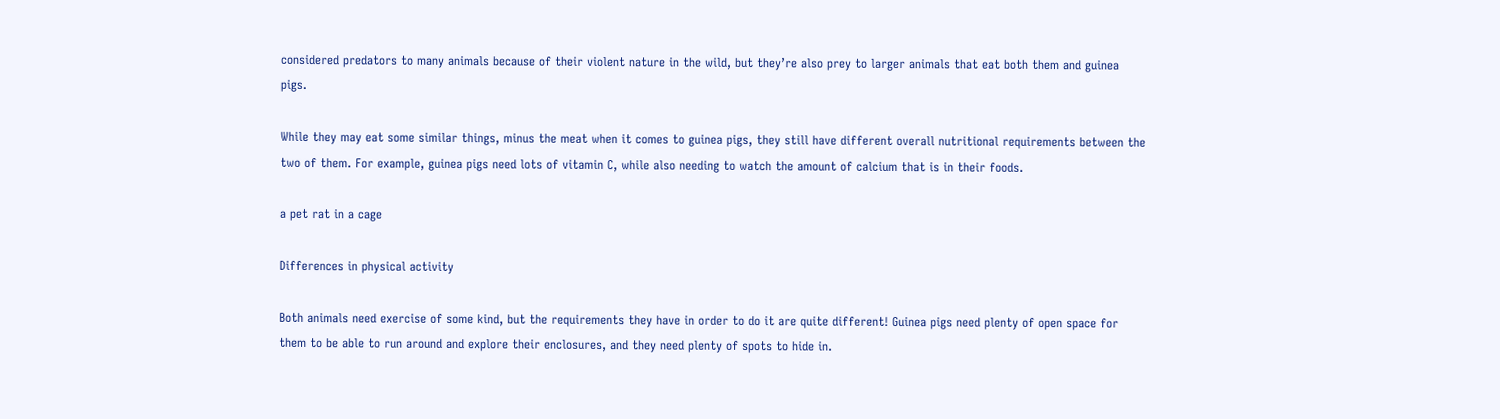considered predators to many animals because of their violent nature in the wild, but they’re also prey to larger animals that eat both them and guinea pigs.

While they may eat some similar things, minus the meat when it comes to guinea pigs, they still have different overall nutritional requirements between the two of them. For example, guinea pigs need lots of vitamin C, while also needing to watch the amount of calcium that is in their foods.

a pet rat in a cage

Differences in physical activity

Both animals need exercise of some kind, but the requirements they have in order to do it are quite different! Guinea pigs need plenty of open space for them to be able to run around and explore their enclosures, and they need plenty of spots to hide in.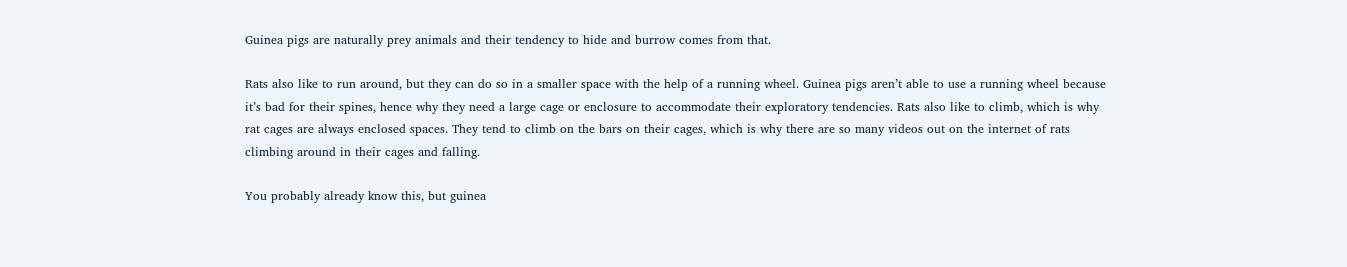Guinea pigs are naturally prey animals and their tendency to hide and burrow comes from that.

Rats also like to run around, but they can do so in a smaller space with the help of a running wheel. Guinea pigs aren’t able to use a running wheel because it’s bad for their spines, hence why they need a large cage or enclosure to accommodate their exploratory tendencies. Rats also like to climb, which is why rat cages are always enclosed spaces. They tend to climb on the bars on their cages, which is why there are so many videos out on the internet of rats climbing around in their cages and falling.

You probably already know this, but guinea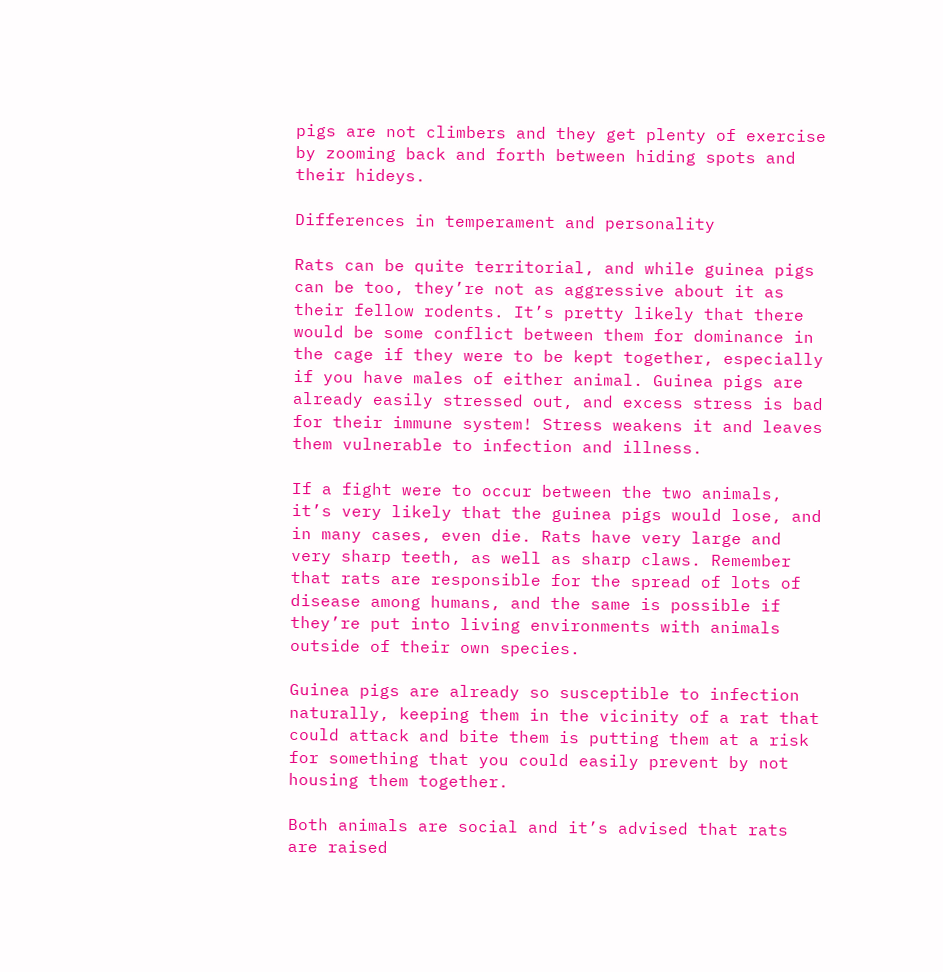pigs are not climbers and they get plenty of exercise by zooming back and forth between hiding spots and their hideys.

Differences in temperament and personality

Rats can be quite territorial, and while guinea pigs can be too, they’re not as aggressive about it as their fellow rodents. It’s pretty likely that there would be some conflict between them for dominance in the cage if they were to be kept together, especially if you have males of either animal. Guinea pigs are already easily stressed out, and excess stress is bad for their immune system! Stress weakens it and leaves them vulnerable to infection and illness.

If a fight were to occur between the two animals, it’s very likely that the guinea pigs would lose, and in many cases, even die. Rats have very large and very sharp teeth, as well as sharp claws. Remember that rats are responsible for the spread of lots of disease among humans, and the same is possible if they’re put into living environments with animals outside of their own species.

Guinea pigs are already so susceptible to infection naturally, keeping them in the vicinity of a rat that could attack and bite them is putting them at a risk for something that you could easily prevent by not housing them together.

Both animals are social and it’s advised that rats are raised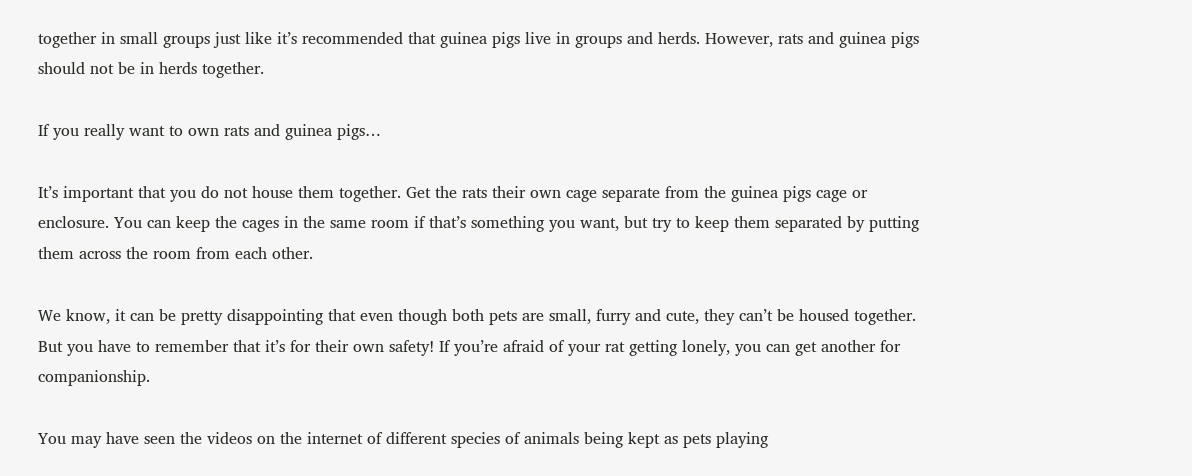together in small groups just like it’s recommended that guinea pigs live in groups and herds. However, rats and guinea pigs should not be in herds together.

If you really want to own rats and guinea pigs…

It’s important that you do not house them together. Get the rats their own cage separate from the guinea pigs cage or enclosure. You can keep the cages in the same room if that’s something you want, but try to keep them separated by putting them across the room from each other.

We know, it can be pretty disappointing that even though both pets are small, furry and cute, they can’t be housed together. But you have to remember that it’s for their own safety! If you’re afraid of your rat getting lonely, you can get another for companionship.

You may have seen the videos on the internet of different species of animals being kept as pets playing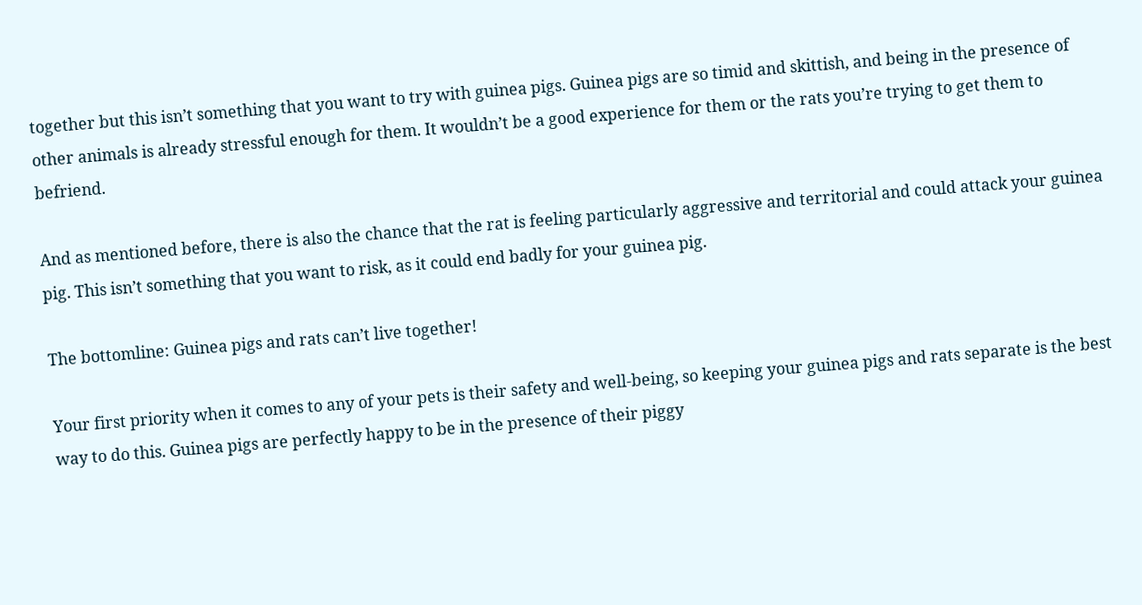together but this isn’t something that you want to try with guinea pigs. Guinea pigs are so timid and skittish, and being in the presence of other animals is already stressful enough for them. It wouldn’t be a good experience for them or the rats you’re trying to get them to befriend.

And as mentioned before, there is also the chance that the rat is feeling particularly aggressive and territorial and could attack your guinea pig. This isn’t something that you want to risk, as it could end badly for your guinea pig.

The bottomline: Guinea pigs and rats can’t live together!

Your first priority when it comes to any of your pets is their safety and well-being, so keeping your guinea pigs and rats separate is the best way to do this. Guinea pigs are perfectly happy to be in the presence of their piggy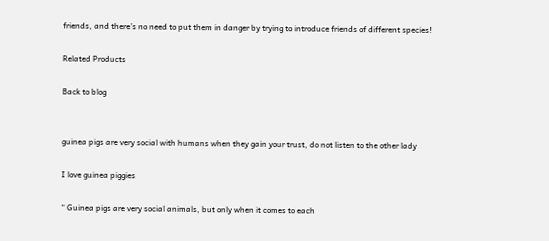friends, and there’s no need to put them in danger by trying to introduce friends of different species!

Related Products

Back to blog


guinea pigs are very social with humans when they gain your trust, do not listen to the other lady

I love guinea piggies

“ Guinea pigs are very social animals, but only when it comes to each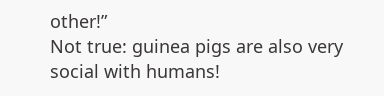other!”
Not true: guinea pigs are also very social with humans!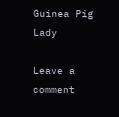Guinea Pig Lady

Leave a comment